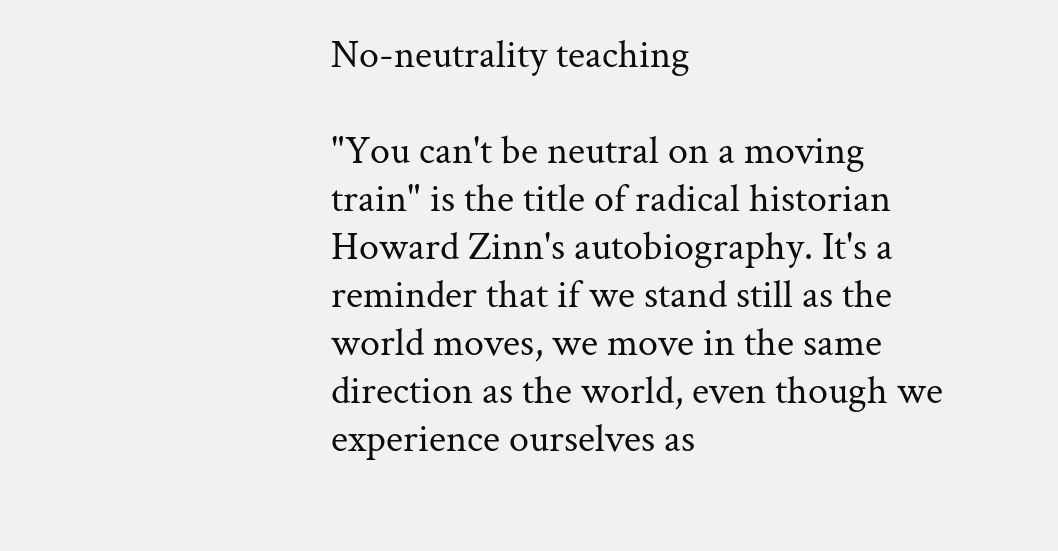No-neutrality teaching

"You can't be neutral on a moving train" is the title of radical historian Howard Zinn's autobiography. It's a reminder that if we stand still as the world moves, we move in the same direction as the world, even though we experience ourselves as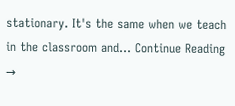stationary. It's the same when we teach in the classroom and... Continue Reading →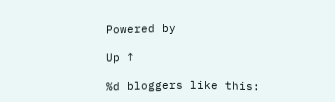Powered by

Up ↑

%d bloggers like this: